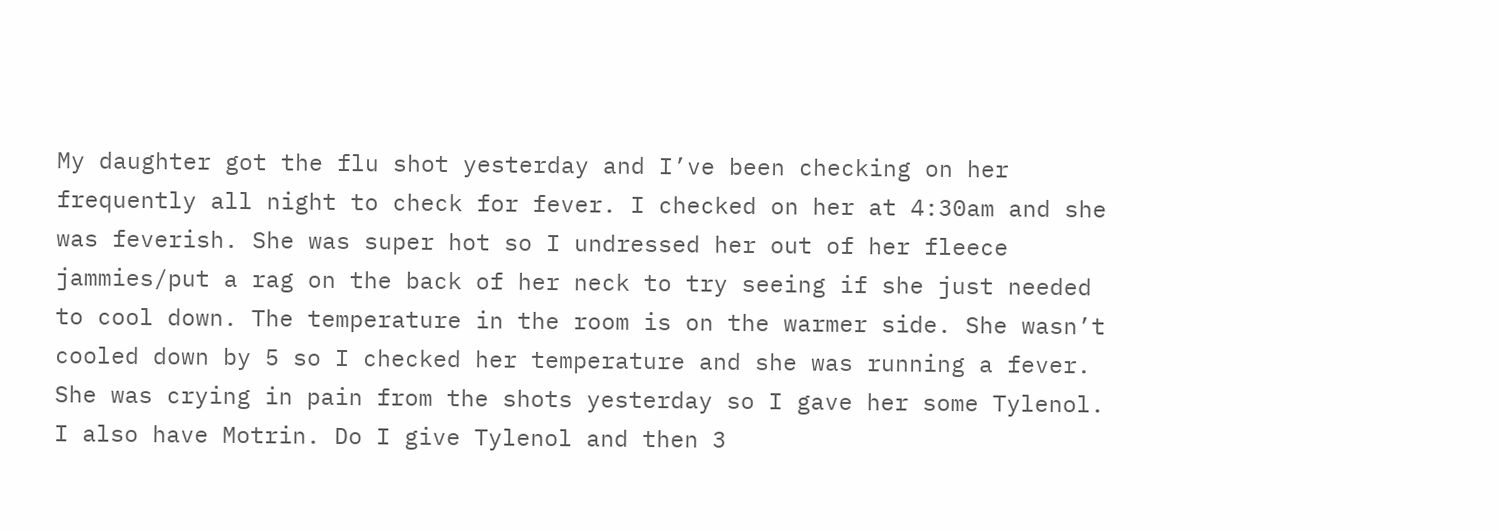My daughter got the flu shot yesterday and I’ve been checking on her frequently all night to check for fever. I checked on her at 4:30am and she was feverish. She was super hot so I undressed her out of her fleece jammies/put a rag on the back of her neck to try seeing if she just needed to cool down. The temperature in the room is on the warmer side. She wasn’t cooled down by 5 so I checked her temperature and she was running a fever. She was crying in pain from the shots yesterday so I gave her some Tylenol. I also have Motrin. Do I give Tylenol and then 3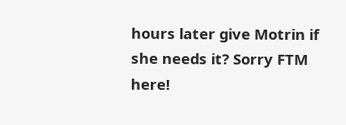hours later give Motrin if she needs it? Sorry FTM here!